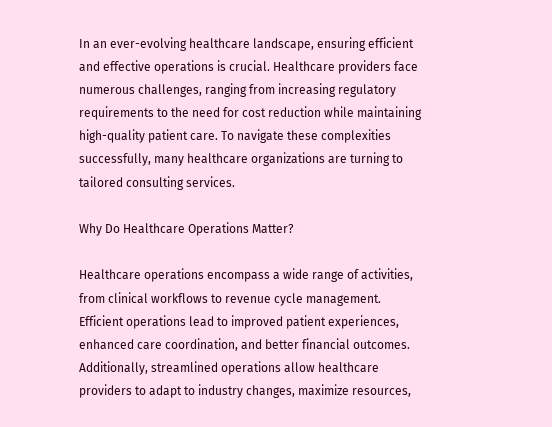In an ever-evolving healthcare landscape, ensuring efficient and effective operations is crucial. Healthcare providers face numerous challenges, ranging from increasing regulatory requirements to the need for cost reduction while maintaining high-quality patient care. To navigate these complexities successfully, many healthcare organizations are turning to tailored consulting services.

Why Do Healthcare Operations Matter?

Healthcare operations encompass a wide range of activities, from clinical workflows to revenue cycle management. Efficient operations lead to improved patient experiences, enhanced care coordination, and better financial outcomes. Additionally, streamlined operations allow healthcare providers to adapt to industry changes, maximize resources,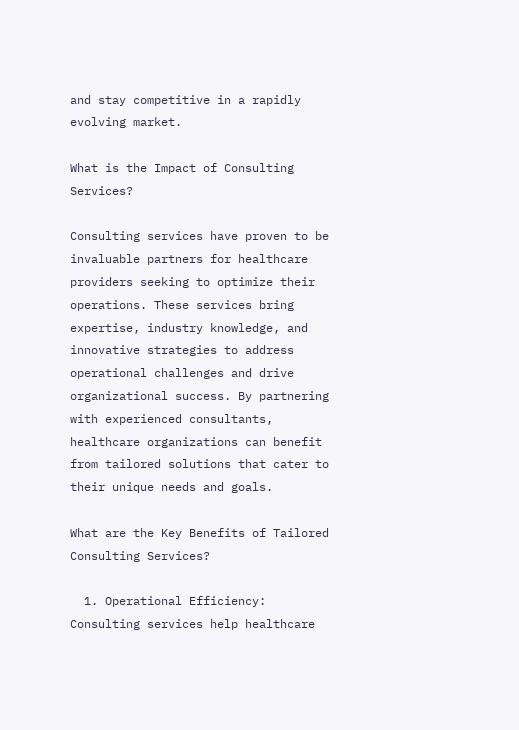and stay competitive in a rapidly evolving market.

What is the Impact of Consulting Services?

Consulting services have proven to be invaluable partners for healthcare providers seeking to optimize their operations. These services bring expertise, industry knowledge, and innovative strategies to address operational challenges and drive organizational success. By partnering with experienced consultants, healthcare organizations can benefit from tailored solutions that cater to their unique needs and goals.

What are the Key Benefits of Tailored Consulting Services?

  1. Operational Efficiency: Consulting services help healthcare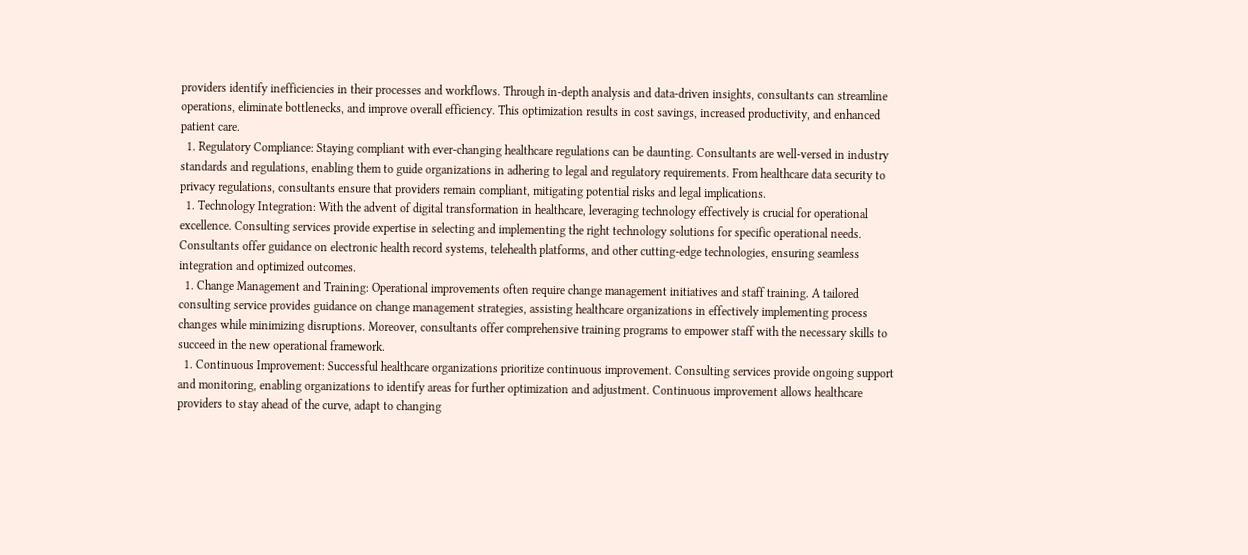providers identify inefficiencies in their processes and workflows. Through in-depth analysis and data-driven insights, consultants can streamline operations, eliminate bottlenecks, and improve overall efficiency. This optimization results in cost savings, increased productivity, and enhanced patient care.
  1. Regulatory Compliance: Staying compliant with ever-changing healthcare regulations can be daunting. Consultants are well-versed in industry standards and regulations, enabling them to guide organizations in adhering to legal and regulatory requirements. From healthcare data security to privacy regulations, consultants ensure that providers remain compliant, mitigating potential risks and legal implications.
  1. Technology Integration: With the advent of digital transformation in healthcare, leveraging technology effectively is crucial for operational excellence. Consulting services provide expertise in selecting and implementing the right technology solutions for specific operational needs. Consultants offer guidance on electronic health record systems, telehealth platforms, and other cutting-edge technologies, ensuring seamless integration and optimized outcomes.
  1. Change Management and Training: Operational improvements often require change management initiatives and staff training. A tailored consulting service provides guidance on change management strategies, assisting healthcare organizations in effectively implementing process changes while minimizing disruptions. Moreover, consultants offer comprehensive training programs to empower staff with the necessary skills to succeed in the new operational framework.
  1. Continuous Improvement: Successful healthcare organizations prioritize continuous improvement. Consulting services provide ongoing support and monitoring, enabling organizations to identify areas for further optimization and adjustment. Continuous improvement allows healthcare providers to stay ahead of the curve, adapt to changing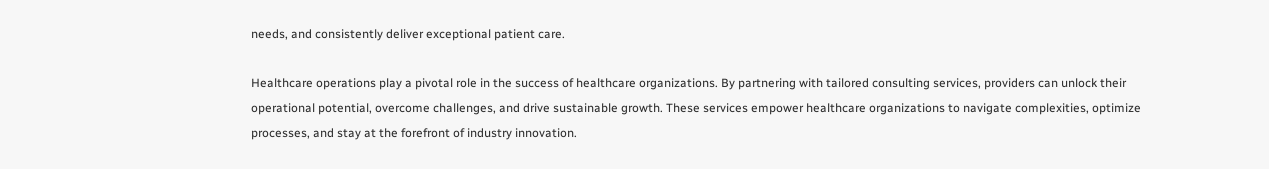needs, and consistently deliver exceptional patient care.

Healthcare operations play a pivotal role in the success of healthcare organizations. By partnering with tailored consulting services, providers can unlock their operational potential, overcome challenges, and drive sustainable growth. These services empower healthcare organizations to navigate complexities, optimize processes, and stay at the forefront of industry innovation.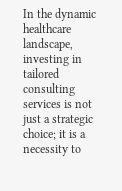In the dynamic healthcare landscape, investing in tailored consulting services is not just a strategic choice; it is a necessity to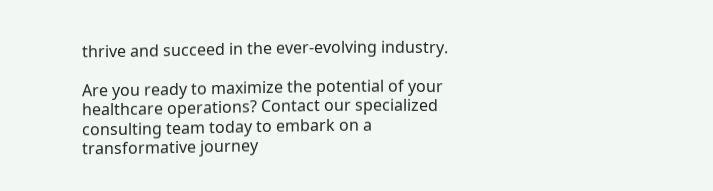thrive and succeed in the ever-evolving industry.

Are you ready to maximize the potential of your healthcare operations? Contact our specialized consulting team today to embark on a transformative journey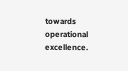towards operational excellence.